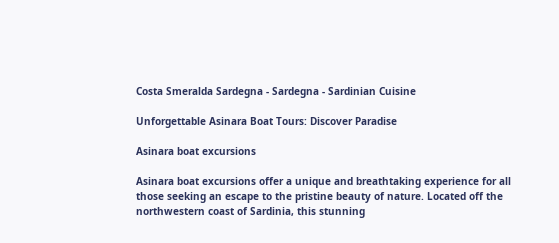Costa Smeralda Sardegna - Sardegna - Sardinian Cuisine

Unforgettable Asinara Boat Tours: Discover Paradise

Asinara boat excursions

Asinara boat excursions offer a unique and breathtaking experience for all those seeking an escape to the pristine beauty of nature. Located off the northwestern coast of Sardinia, this stunning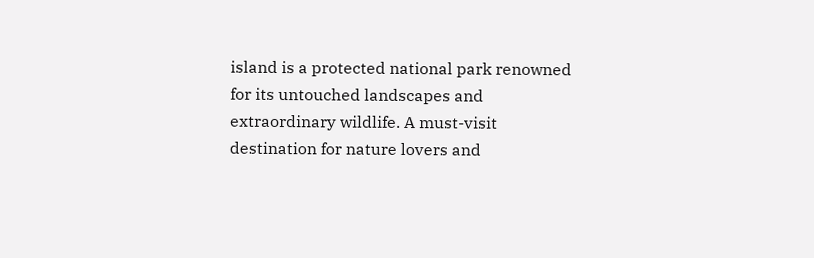island is a protected national park renowned for its untouched landscapes and extraordinary wildlife. A must-visit destination for nature lovers and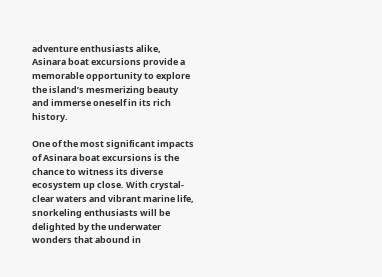adventure enthusiasts alike, Asinara boat excursions provide a memorable opportunity to explore the island’s mesmerizing beauty and immerse oneself in its rich history.

One of the most significant impacts of Asinara boat excursions is the chance to witness its diverse ecosystem up close. With crystal-clear waters and vibrant marine life, snorkeling enthusiasts will be delighted by the underwater wonders that abound in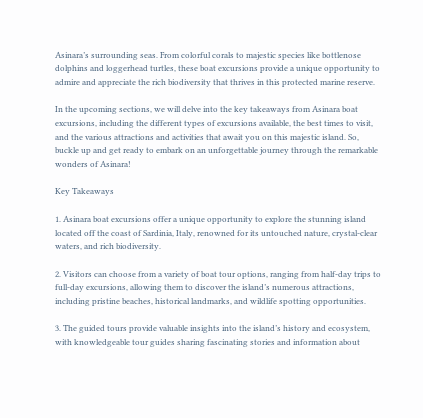Asinara’s surrounding seas. From colorful corals to majestic species like bottlenose dolphins and loggerhead turtles, these boat excursions provide a unique opportunity to admire and appreciate the rich biodiversity that thrives in this protected marine reserve.

In the upcoming sections, we will delve into the key takeaways from Asinara boat excursions, including the different types of excursions available, the best times to visit, and the various attractions and activities that await you on this majestic island. So, buckle up and get ready to embark on an unforgettable journey through the remarkable wonders of Asinara!

Key Takeaways

1. Asinara boat excursions offer a unique opportunity to explore the stunning island located off the coast of Sardinia, Italy, renowned for its untouched nature, crystal-clear waters, and rich biodiversity.

2. Visitors can choose from a variety of boat tour options, ranging from half-day trips to full-day excursions, allowing them to discover the island’s numerous attractions, including pristine beaches, historical landmarks, and wildlife spotting opportunities.

3. The guided tours provide valuable insights into the island’s history and ecosystem, with knowledgeable tour guides sharing fascinating stories and information about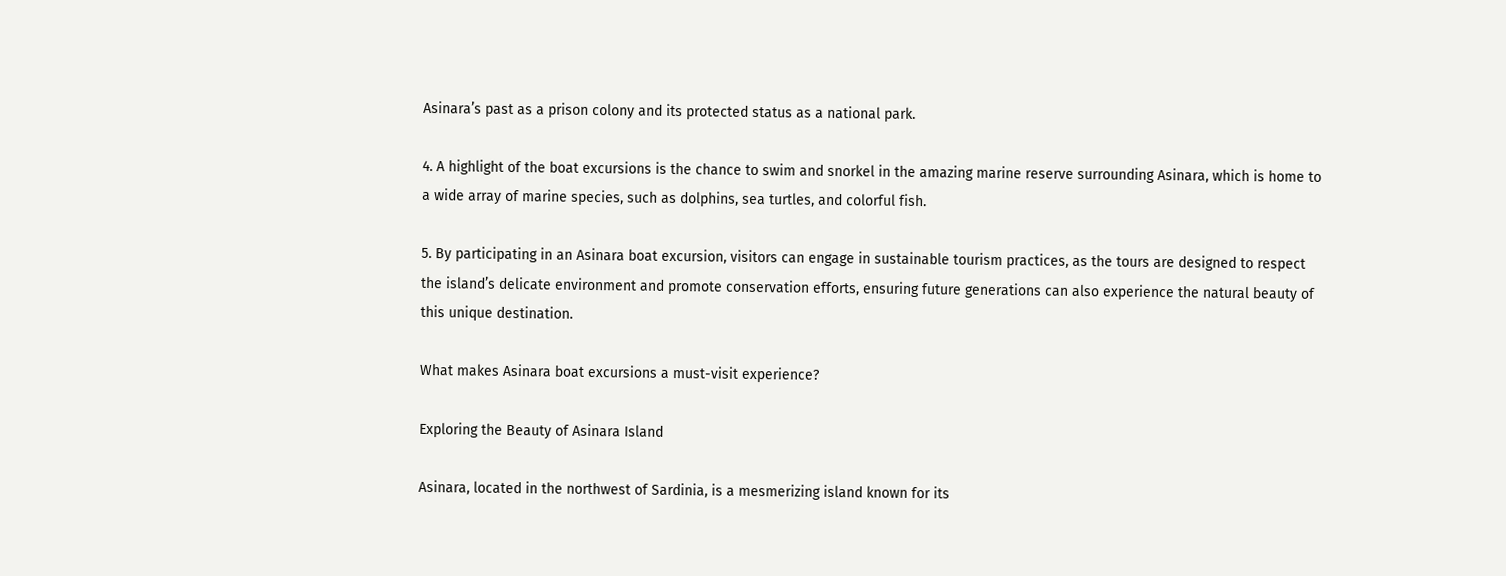Asinara’s past as a prison colony and its protected status as a national park.

4. A highlight of the boat excursions is the chance to swim and snorkel in the amazing marine reserve surrounding Asinara, which is home to a wide array of marine species, such as dolphins, sea turtles, and colorful fish.

5. By participating in an Asinara boat excursion, visitors can engage in sustainable tourism practices, as the tours are designed to respect the island’s delicate environment and promote conservation efforts, ensuring future generations can also experience the natural beauty of this unique destination.

What makes Asinara boat excursions a must-visit experience?

Exploring the Beauty of Asinara Island

Asinara, located in the northwest of Sardinia, is a mesmerizing island known for its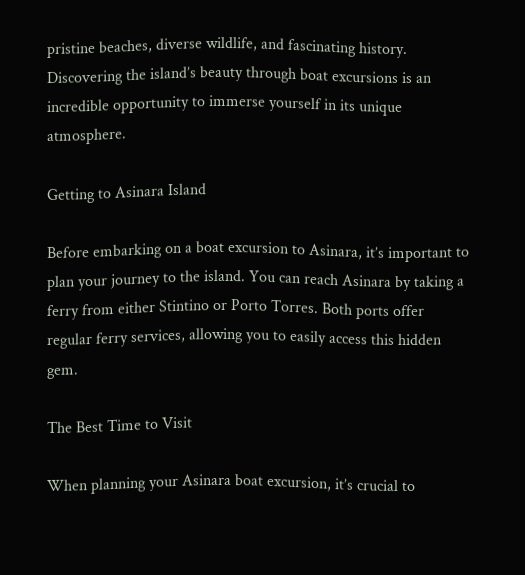pristine beaches, diverse wildlife, and fascinating history. Discovering the island’s beauty through boat excursions is an incredible opportunity to immerse yourself in its unique atmosphere.

Getting to Asinara Island

Before embarking on a boat excursion to Asinara, it’s important to plan your journey to the island. You can reach Asinara by taking a ferry from either Stintino or Porto Torres. Both ports offer regular ferry services, allowing you to easily access this hidden gem.

The Best Time to Visit

When planning your Asinara boat excursion, it’s crucial to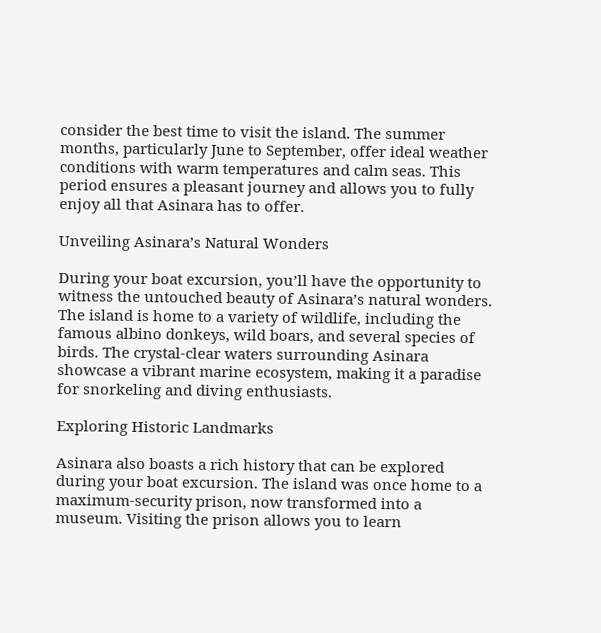consider the best time to visit the island. The summer months, particularly June to September, offer ideal weather conditions with warm temperatures and calm seas. This period ensures a pleasant journey and allows you to fully enjoy all that Asinara has to offer.

Unveiling Asinara’s Natural Wonders

During your boat excursion, you’ll have the opportunity to witness the untouched beauty of Asinara’s natural wonders. The island is home to a variety of wildlife, including the famous albino donkeys, wild boars, and several species of birds. The crystal-clear waters surrounding Asinara showcase a vibrant marine ecosystem, making it a paradise for snorkeling and diving enthusiasts.

Exploring Historic Landmarks

Asinara also boasts a rich history that can be explored during your boat excursion. The island was once home to a maximum-security prison, now transformed into a museum. Visiting the prison allows you to learn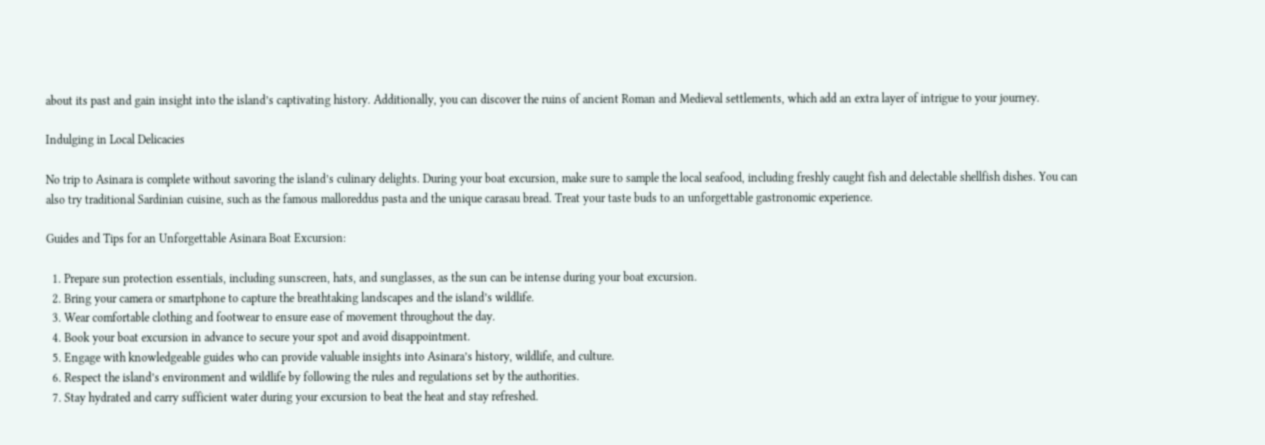about its past and gain insight into the island’s captivating history. Additionally, you can discover the ruins of ancient Roman and Medieval settlements, which add an extra layer of intrigue to your journey.

Indulging in Local Delicacies

No trip to Asinara is complete without savoring the island’s culinary delights. During your boat excursion, make sure to sample the local seafood, including freshly caught fish and delectable shellfish dishes. You can also try traditional Sardinian cuisine, such as the famous malloreddus pasta and the unique carasau bread. Treat your taste buds to an unforgettable gastronomic experience.

Guides and Tips for an Unforgettable Asinara Boat Excursion:

  1. Prepare sun protection essentials, including sunscreen, hats, and sunglasses, as the sun can be intense during your boat excursion.
  2. Bring your camera or smartphone to capture the breathtaking landscapes and the island’s wildlife.
  3. Wear comfortable clothing and footwear to ensure ease of movement throughout the day.
  4. Book your boat excursion in advance to secure your spot and avoid disappointment.
  5. Engage with knowledgeable guides who can provide valuable insights into Asinara’s history, wildlife, and culture.
  6. Respect the island’s environment and wildlife by following the rules and regulations set by the authorities.
  7. Stay hydrated and carry sufficient water during your excursion to beat the heat and stay refreshed.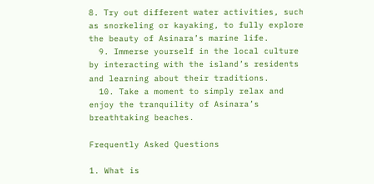8. Try out different water activities, such as snorkeling or kayaking, to fully explore the beauty of Asinara’s marine life.
  9. Immerse yourself in the local culture by interacting with the island’s residents and learning about their traditions.
  10. Take a moment to simply relax and enjoy the tranquility of Asinara’s breathtaking beaches.

Frequently Asked Questions

1. What is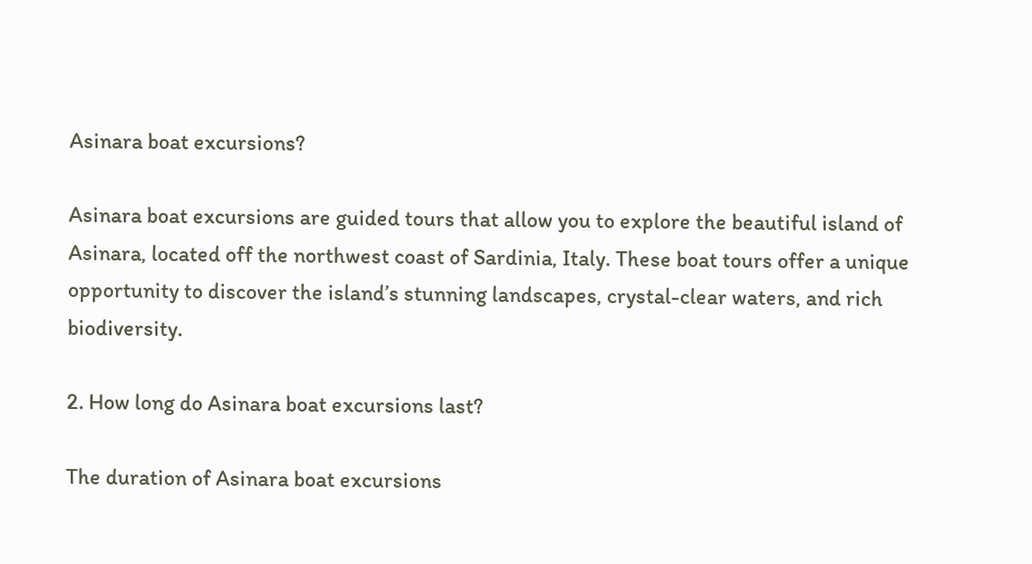Asinara boat excursions?

Asinara boat excursions are guided tours that allow you to explore the beautiful island of Asinara, located off the northwest coast of Sardinia, Italy. These boat tours offer a unique opportunity to discover the island’s stunning landscapes, crystal-clear waters, and rich biodiversity.

2. How long do Asinara boat excursions last?

The duration of Asinara boat excursions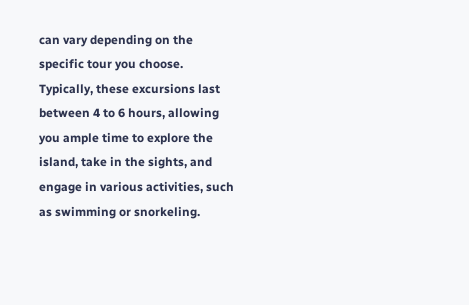can vary depending on the specific tour you choose. Typically, these excursions last between 4 to 6 hours, allowing you ample time to explore the island, take in the sights, and engage in various activities, such as swimming or snorkeling.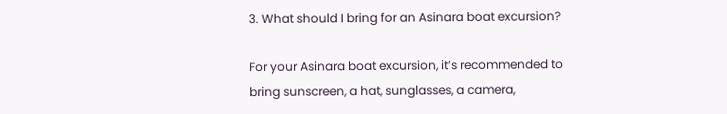3. What should I bring for an Asinara boat excursion?

For your Asinara boat excursion, it’s recommended to bring sunscreen, a hat, sunglasses, a camera,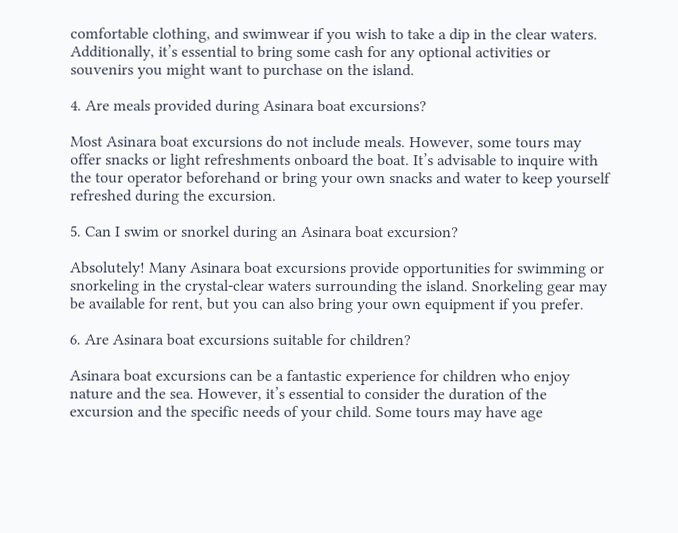comfortable clothing, and swimwear if you wish to take a dip in the clear waters. Additionally, it’s essential to bring some cash for any optional activities or souvenirs you might want to purchase on the island.

4. Are meals provided during Asinara boat excursions?

Most Asinara boat excursions do not include meals. However, some tours may offer snacks or light refreshments onboard the boat. It’s advisable to inquire with the tour operator beforehand or bring your own snacks and water to keep yourself refreshed during the excursion.

5. Can I swim or snorkel during an Asinara boat excursion?

Absolutely! Many Asinara boat excursions provide opportunities for swimming or snorkeling in the crystal-clear waters surrounding the island. Snorkeling gear may be available for rent, but you can also bring your own equipment if you prefer.

6. Are Asinara boat excursions suitable for children?

Asinara boat excursions can be a fantastic experience for children who enjoy nature and the sea. However, it’s essential to consider the duration of the excursion and the specific needs of your child. Some tours may have age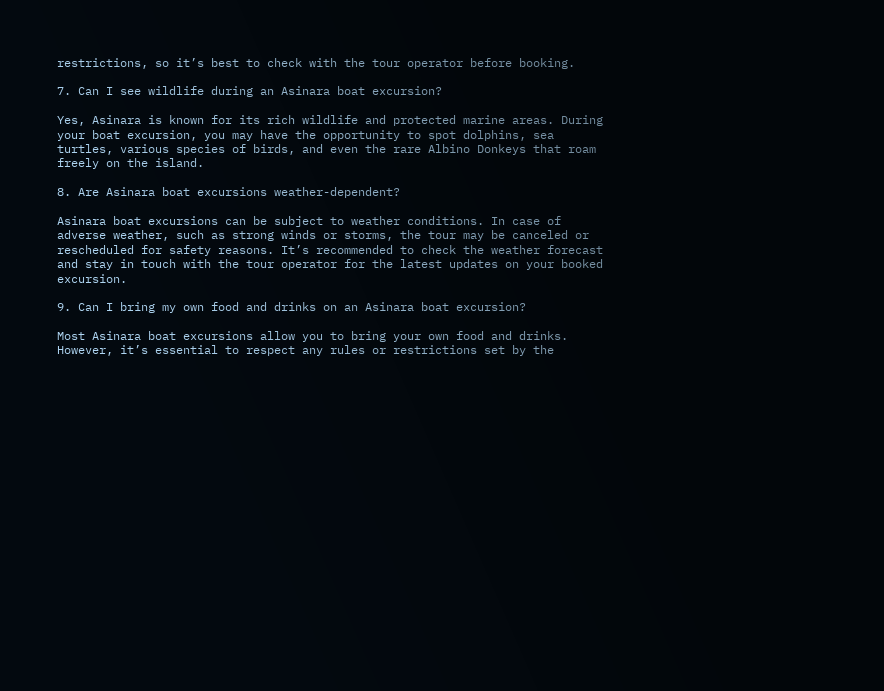restrictions, so it’s best to check with the tour operator before booking.

7. Can I see wildlife during an Asinara boat excursion?

Yes, Asinara is known for its rich wildlife and protected marine areas. During your boat excursion, you may have the opportunity to spot dolphins, sea turtles, various species of birds, and even the rare Albino Donkeys that roam freely on the island.

8. Are Asinara boat excursions weather-dependent?

Asinara boat excursions can be subject to weather conditions. In case of adverse weather, such as strong winds or storms, the tour may be canceled or rescheduled for safety reasons. It’s recommended to check the weather forecast and stay in touch with the tour operator for the latest updates on your booked excursion.

9. Can I bring my own food and drinks on an Asinara boat excursion?

Most Asinara boat excursions allow you to bring your own food and drinks. However, it’s essential to respect any rules or restrictions set by the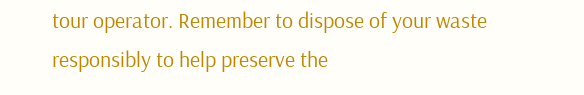tour operator. Remember to dispose of your waste responsibly to help preserve the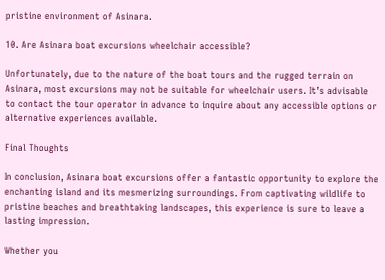pristine environment of Asinara.

10. Are Asinara boat excursions wheelchair accessible?

Unfortunately, due to the nature of the boat tours and the rugged terrain on Asinara, most excursions may not be suitable for wheelchair users. It’s advisable to contact the tour operator in advance to inquire about any accessible options or alternative experiences available.

Final Thoughts

In conclusion, Asinara boat excursions offer a fantastic opportunity to explore the enchanting island and its mesmerizing surroundings. From captivating wildlife to pristine beaches and breathtaking landscapes, this experience is sure to leave a lasting impression.

Whether you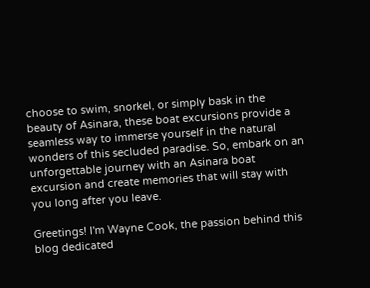choose to swim, snorkel, or simply bask in the beauty of Asinara, these boat excursions provide a seamless way to immerse yourself in the natural wonders of this secluded paradise. So, embark on an unforgettable journey with an Asinara boat excursion and create memories that will stay with you long after you leave.

Greetings! I'm Wayne Cook, the passion behind this blog dedicated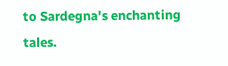to Sardegna's enchanting tales.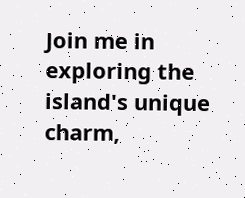Join me in exploring the island's unique charm,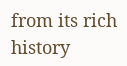from its rich history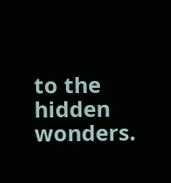to the hidden wonders.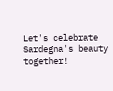Let's celebrate Sardegna's beauty together!